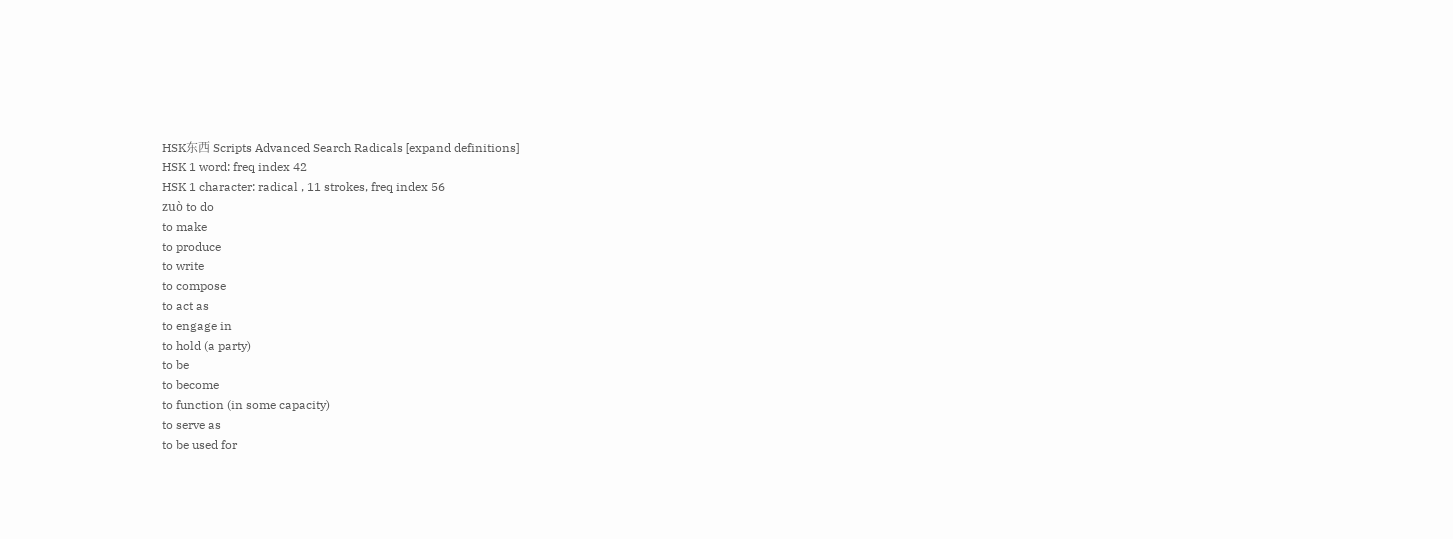HSK东西 Scripts Advanced Search Radicals [expand definitions]
HSK 1 word: freq index 42
HSK 1 character: radical , 11 strokes, freq index 56
zuò to do
to make
to produce
to write
to compose
to act as
to engage in
to hold (a party)
to be
to become
to function (in some capacity)
to serve as
to be used for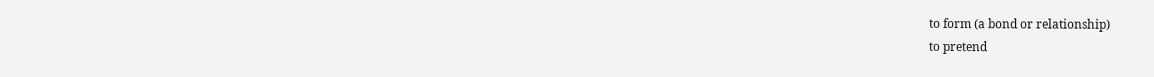to form (a bond or relationship)
to pretend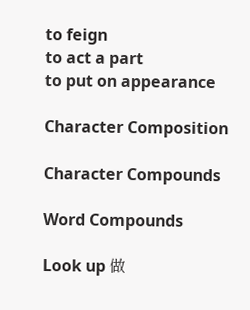to feign
to act a part
to put on appearance

Character Composition

Character Compounds

Word Compounds

Look up 做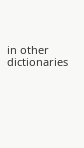in other dictionaries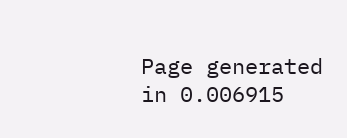Page generated in 0.006915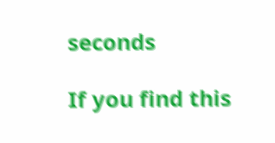seconds

If you find this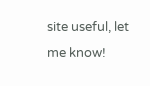site useful, let me know!